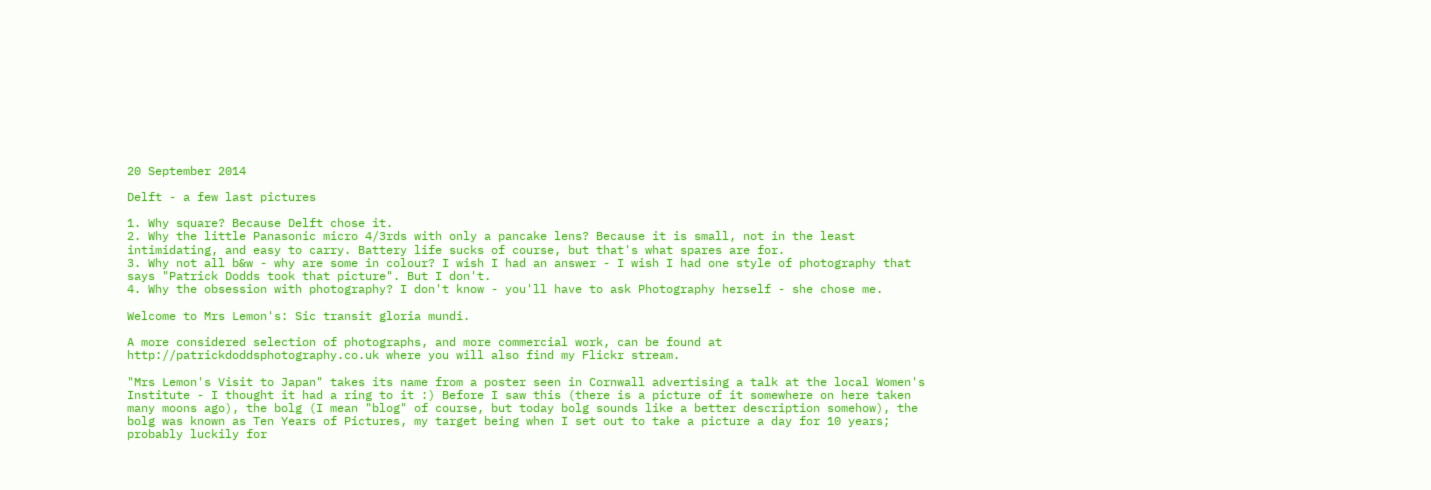20 September 2014

Delft - a few last pictures

1. Why square? Because Delft chose it.
2. Why the little Panasonic micro 4/3rds with only a pancake lens? Because it is small, not in the least intimidating, and easy to carry. Battery life sucks of course, but that's what spares are for.
3. Why not all b&w - why are some in colour? I wish I had an answer - I wish I had one style of photography that says "Patrick Dodds took that picture". But I don't.
4. Why the obsession with photography? I don't know - you'll have to ask Photography herself - she chose me.

Welcome to Mrs Lemon's: Sic transit gloria mundi.

A more considered selection of photographs, and more commercial work, can be found at http://patrickdoddsphotography.co.uk where you will also find my Flickr stream.

"Mrs Lemon's Visit to Japan" takes its name from a poster seen in Cornwall advertising a talk at the local Women's Institute - I thought it had a ring to it :) Before I saw this (there is a picture of it somewhere on here taken many moons ago), the bolg (I mean "blog" of course, but today bolg sounds like a better description somehow), the bolg was known as Ten Years of Pictures, my target being when I set out to take a picture a day for 10 years; probably luckily for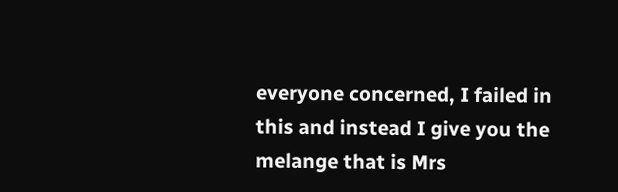everyone concerned, I failed in this and instead I give you the melange that is Mrs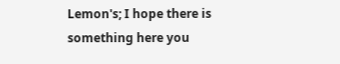Lemon's; I hope there is something here you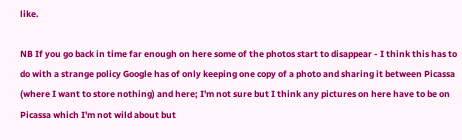like.

NB If you go back in time far enough on here some of the photos start to disappear - I think this has to do with a strange policy Google has of only keeping one copy of a photo and sharing it between Picassa (where I want to store nothing) and here; I'm not sure but I think any pictures on here have to be on Picassa which I'm not wild about but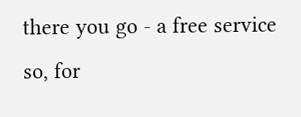there you go - a free service so, for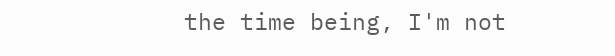the time being, I'm not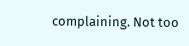complaining. Not too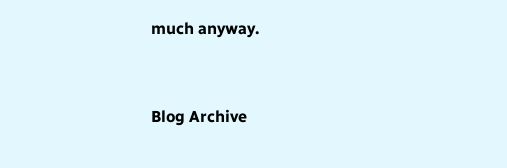much anyway.



Blog Archive